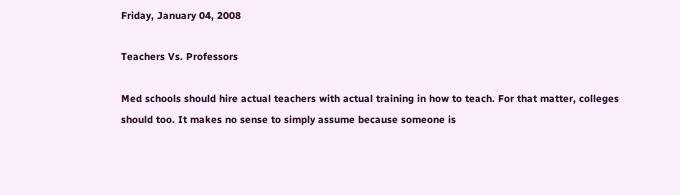Friday, January 04, 2008

Teachers Vs. Professors

Med schools should hire actual teachers with actual training in how to teach. For that matter, colleges should too. It makes no sense to simply assume because someone is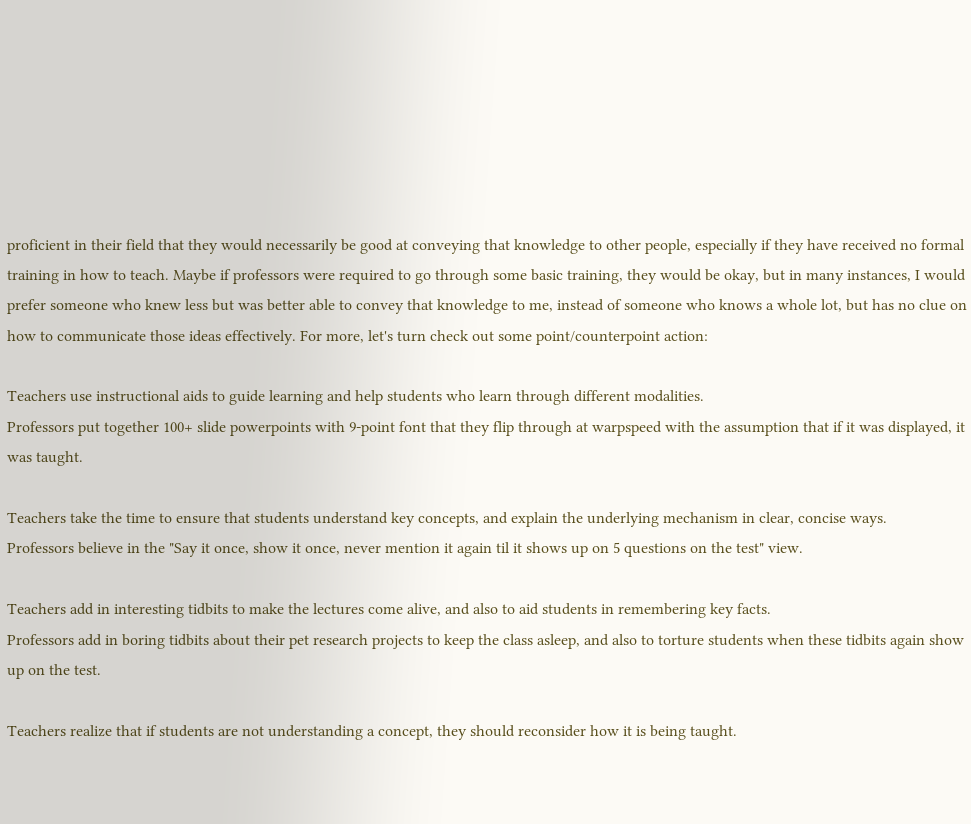proficient in their field that they would necessarily be good at conveying that knowledge to other people, especially if they have received no formal training in how to teach. Maybe if professors were required to go through some basic training, they would be okay, but in many instances, I would prefer someone who knew less but was better able to convey that knowledge to me, instead of someone who knows a whole lot, but has no clue on how to communicate those ideas effectively. For more, let's turn check out some point/counterpoint action:

Teachers use instructional aids to guide learning and help students who learn through different modalities.
Professors put together 100+ slide powerpoints with 9-point font that they flip through at warpspeed with the assumption that if it was displayed, it was taught.

Teachers take the time to ensure that students understand key concepts, and explain the underlying mechanism in clear, concise ways.
Professors believe in the "Say it once, show it once, never mention it again til it shows up on 5 questions on the test" view.

Teachers add in interesting tidbits to make the lectures come alive, and also to aid students in remembering key facts.
Professors add in boring tidbits about their pet research projects to keep the class asleep, and also to torture students when these tidbits again show up on the test.

Teachers realize that if students are not understanding a concept, they should reconsider how it is being taught.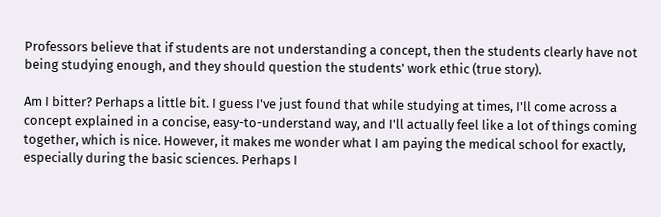Professors believe that if students are not understanding a concept, then the students clearly have not being studying enough, and they should question the students' work ethic (true story).

Am I bitter? Perhaps a little bit. I guess I've just found that while studying at times, I'll come across a concept explained in a concise, easy-to-understand way, and I'll actually feel like a lot of things coming together, which is nice. However, it makes me wonder what I am paying the medical school for exactly, especially during the basic sciences. Perhaps I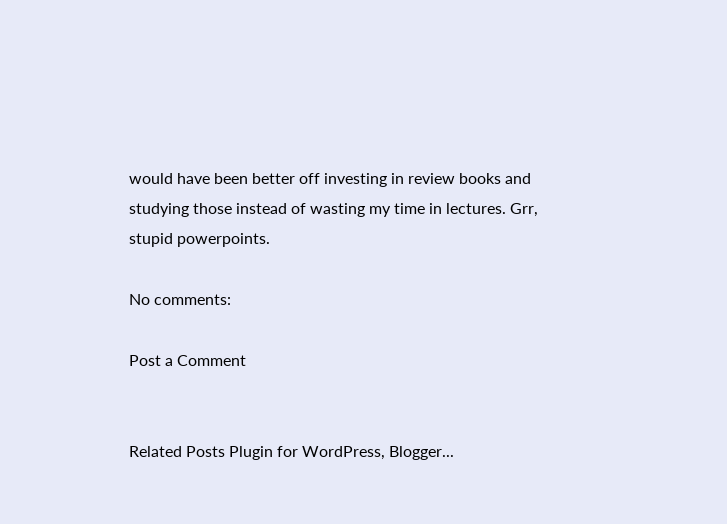would have been better off investing in review books and studying those instead of wasting my time in lectures. Grr, stupid powerpoints.

No comments:

Post a Comment


Related Posts Plugin for WordPress, Blogger...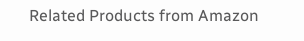Related Products from Amazon